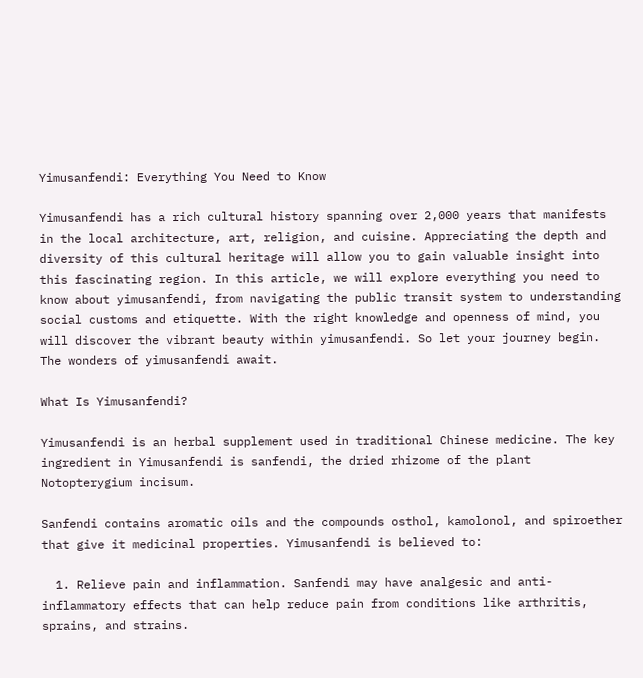Yimusanfendi: Everything You Need to Know

Yimusanfendi has a rich cultural history spanning over 2,000 years that manifests in the local architecture, art, religion, and cuisine. Appreciating the depth and diversity of this cultural heritage will allow you to gain valuable insight into this fascinating region. In this article, we will explore everything you need to know about yimusanfendi, from navigating the public transit system to understanding social customs and etiquette. With the right knowledge and openness of mind, you will discover the vibrant beauty within yimusanfendi. So let your journey begin. The wonders of yimusanfendi await.

What Is Yimusanfendi?

Yimusanfendi is an herbal supplement used in traditional Chinese medicine. The key ingredient in Yimusanfendi is sanfendi, the dried rhizome of the plant Notopterygium incisum.

Sanfendi contains aromatic oils and the compounds osthol, kamolonol, and spiroether that give it medicinal properties. Yimusanfendi is believed to:

  1. Relieve pain and inflammation. Sanfendi may have analgesic and anti-inflammatory effects that can help reduce pain from conditions like arthritis, sprains, and strains.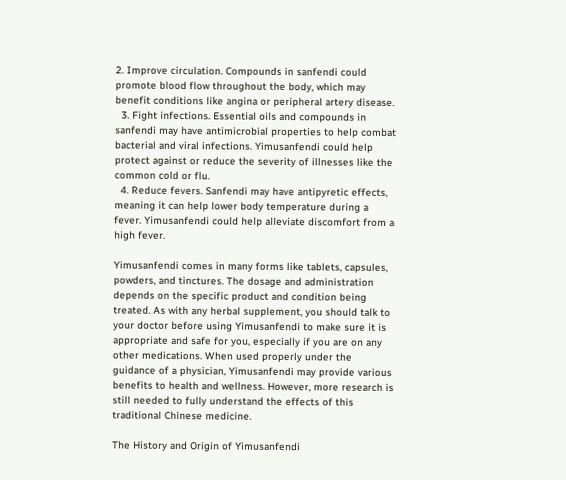2. Improve circulation. Compounds in sanfendi could promote blood flow throughout the body, which may benefit conditions like angina or peripheral artery disease.
  3. Fight infections. Essential oils and compounds in sanfendi may have antimicrobial properties to help combat bacterial and viral infections. Yimusanfendi could help protect against or reduce the severity of illnesses like the common cold or flu.
  4. Reduce fevers. Sanfendi may have antipyretic effects, meaning it can help lower body temperature during a fever. Yimusanfendi could help alleviate discomfort from a high fever.

Yimusanfendi comes in many forms like tablets, capsules, powders, and tinctures. The dosage and administration depends on the specific product and condition being treated. As with any herbal supplement, you should talk to your doctor before using Yimusanfendi to make sure it is appropriate and safe for you, especially if you are on any other medications. When used properly under the guidance of a physician, Yimusanfendi may provide various benefits to health and wellness. However, more research is still needed to fully understand the effects of this traditional Chinese medicine.

The History and Origin of Yimusanfendi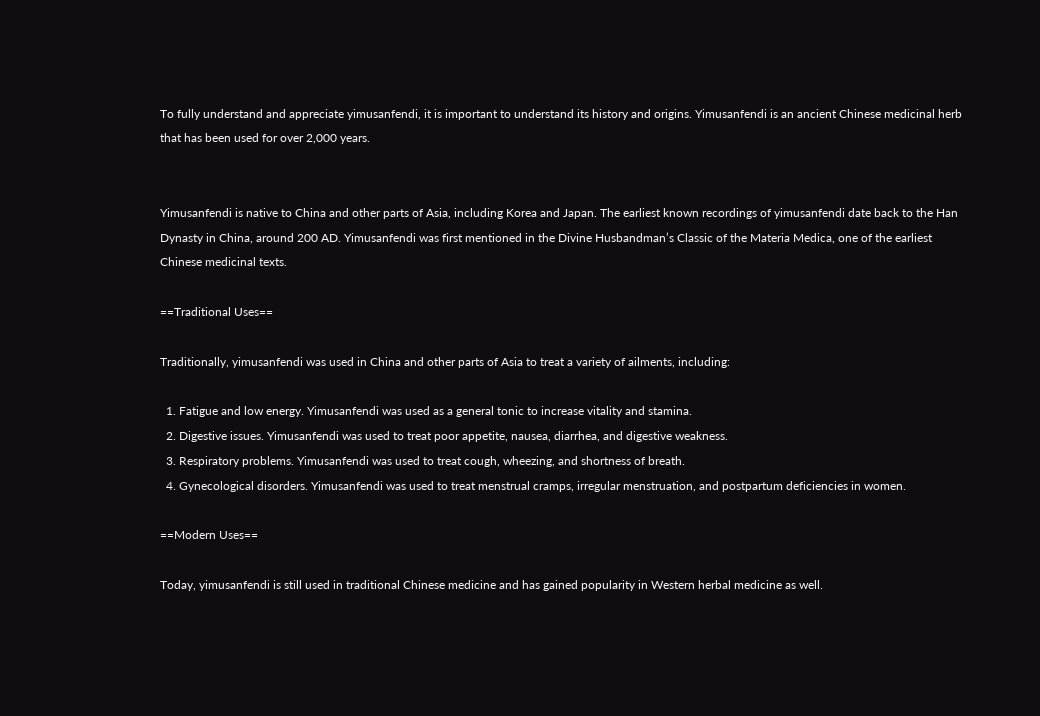To fully understand and appreciate yimusanfendi, it is important to understand its history and origins. Yimusanfendi is an ancient Chinese medicinal herb that has been used for over 2,000 years.


Yimusanfendi is native to China and other parts of Asia, including Korea and Japan. The earliest known recordings of yimusanfendi date back to the Han Dynasty in China, around 200 AD. Yimusanfendi was first mentioned in the Divine Husbandman’s Classic of the Materia Medica, one of the earliest Chinese medicinal texts.

==Traditional Uses==

Traditionally, yimusanfendi was used in China and other parts of Asia to treat a variety of ailments, including:

  1. Fatigue and low energy. Yimusanfendi was used as a general tonic to increase vitality and stamina.
  2. Digestive issues. Yimusanfendi was used to treat poor appetite, nausea, diarrhea, and digestive weakness.
  3. Respiratory problems. Yimusanfendi was used to treat cough, wheezing, and shortness of breath.
  4. Gynecological disorders. Yimusanfendi was used to treat menstrual cramps, irregular menstruation, and postpartum deficiencies in women.

==Modern Uses==

Today, yimusanfendi is still used in traditional Chinese medicine and has gained popularity in Western herbal medicine as well.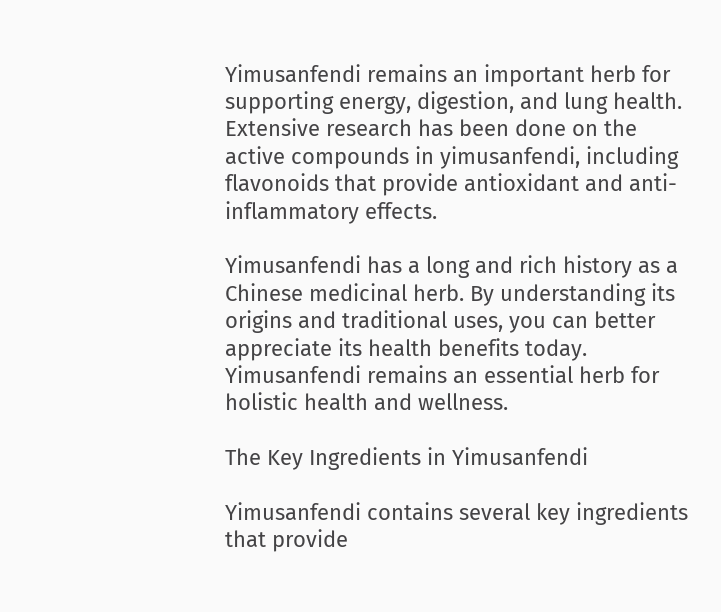Yimusanfendi remains an important herb for supporting energy, digestion, and lung health. Extensive research has been done on the active compounds in yimusanfendi, including flavonoids that provide antioxidant and anti-inflammatory effects.

Yimusanfendi has a long and rich history as a Chinese medicinal herb. By understanding its origins and traditional uses, you can better appreciate its health benefits today. Yimusanfendi remains an essential herb for holistic health and wellness.

The Key Ingredients in Yimusanfendi

Yimusanfendi contains several key ingredients that provide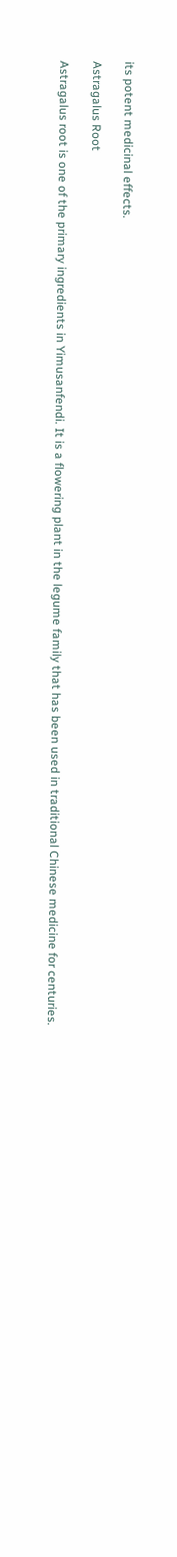its potent medicinal effects.

Astragalus Root

Astragalus root is one of the primary ingredients in Yimusanfendi. It is a flowering plant in the legume family that has been used in traditional Chinese medicine for centuries.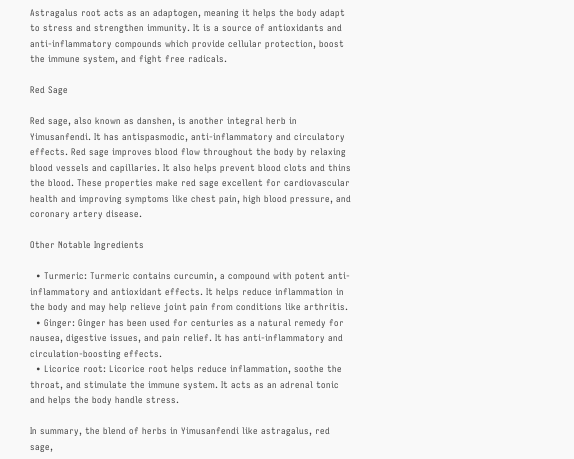Astragalus root acts as an adaptogen, meaning it helps the body adapt to stress and strengthen immunity. It is a source of antioxidants and anti-inflammatory compounds which provide cellular protection, boost the immune system, and fight free radicals.

Red Sage

Red sage, also known as danshen, is another integral herb in Yimusanfendi. It has antispasmodic, anti-inflammatory and circulatory effects. Red sage improves blood flow throughout the body by relaxing blood vessels and capillaries. It also helps prevent blood clots and thins the blood. These properties make red sage excellent for cardiovascular health and improving symptoms like chest pain, high blood pressure, and coronary artery disease.

Other Notable Ingredients

  • Turmeric: Turmeric contains curcumin, a compound with potent anti-inflammatory and antioxidant effects. It helps reduce inflammation in the body and may help relieve joint pain from conditions like arthritis.
  • Ginger: Ginger has been used for centuries as a natural remedy for nausea, digestive issues, and pain relief. It has anti-inflammatory and circulation-boosting effects.
  • Licorice root: Licorice root helps reduce inflammation, soothe the throat, and stimulate the immune system. It acts as an adrenal tonic and helps the body handle stress.

In summary, the blend of herbs in Yimusanfendi like astragalus, red sage,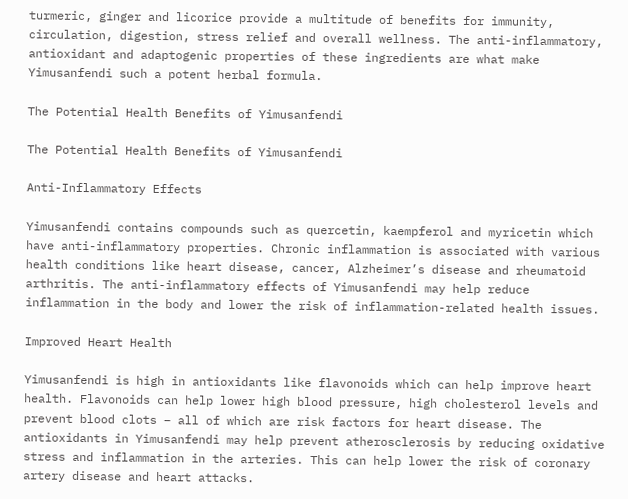turmeric, ginger and licorice provide a multitude of benefits for immunity, circulation, digestion, stress relief and overall wellness. The anti-inflammatory, antioxidant and adaptogenic properties of these ingredients are what make Yimusanfendi such a potent herbal formula.

The Potential Health Benefits of Yimusanfendi

The Potential Health Benefits of Yimusanfendi

Anti-Inflammatory Effects

Yimusanfendi contains compounds such as quercetin, kaempferol and myricetin which have anti-inflammatory properties. Chronic inflammation is associated with various health conditions like heart disease, cancer, Alzheimer’s disease and rheumatoid arthritis. The anti-inflammatory effects of Yimusanfendi may help reduce inflammation in the body and lower the risk of inflammation-related health issues.

Improved Heart Health

Yimusanfendi is high in antioxidants like flavonoids which can help improve heart health. Flavonoids can help lower high blood pressure, high cholesterol levels and prevent blood clots – all of which are risk factors for heart disease. The antioxidants in Yimusanfendi may help prevent atherosclerosis by reducing oxidative stress and inflammation in the arteries. This can help lower the risk of coronary artery disease and heart attacks.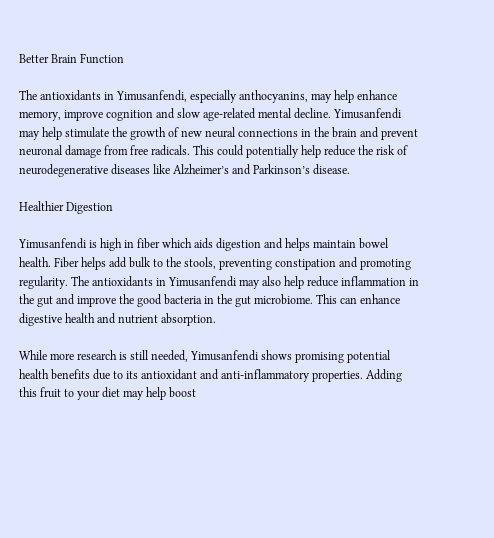Better Brain Function

The antioxidants in Yimusanfendi, especially anthocyanins, may help enhance memory, improve cognition and slow age-related mental decline. Yimusanfendi may help stimulate the growth of new neural connections in the brain and prevent neuronal damage from free radicals. This could potentially help reduce the risk of neurodegenerative diseases like Alzheimer’s and Parkinson’s disease.

Healthier Digestion

Yimusanfendi is high in fiber which aids digestion and helps maintain bowel health. Fiber helps add bulk to the stools, preventing constipation and promoting regularity. The antioxidants in Yimusanfendi may also help reduce inflammation in the gut and improve the good bacteria in the gut microbiome. This can enhance digestive health and nutrient absorption.

While more research is still needed, Yimusanfendi shows promising potential health benefits due to its antioxidant and anti-inflammatory properties. Adding this fruit to your diet may help boost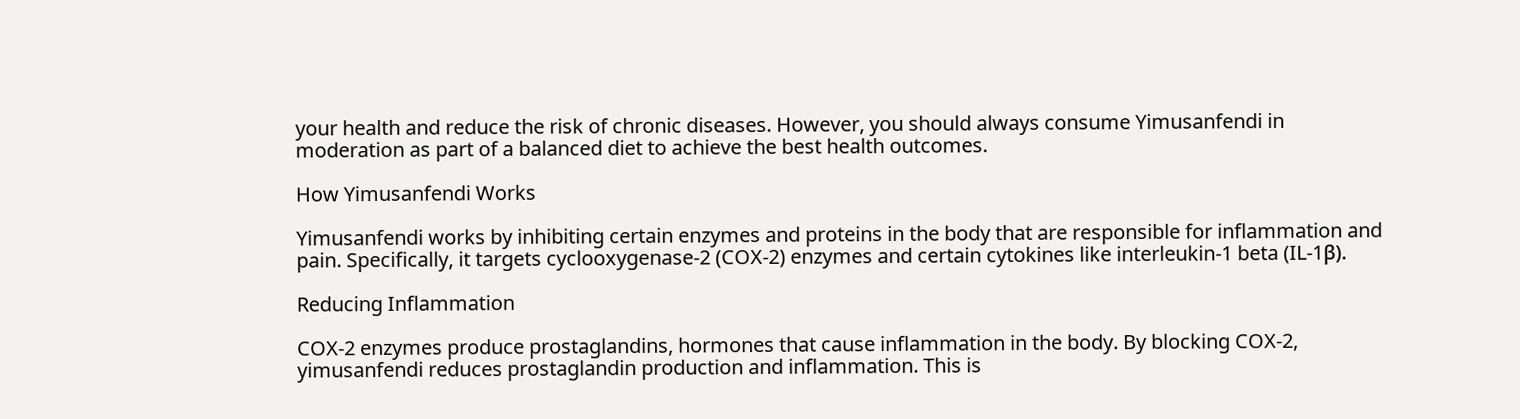your health and reduce the risk of chronic diseases. However, you should always consume Yimusanfendi in moderation as part of a balanced diet to achieve the best health outcomes.

How Yimusanfendi Works

Yimusanfendi works by inhibiting certain enzymes and proteins in the body that are responsible for inflammation and pain. Specifically, it targets cyclooxygenase-2 (COX-2) enzymes and certain cytokines like interleukin-1 beta (IL-1β).

Reducing Inflammation

COX-2 enzymes produce prostaglandins, hormones that cause inflammation in the body. By blocking COX-2, yimusanfendi reduces prostaglandin production and inflammation. This is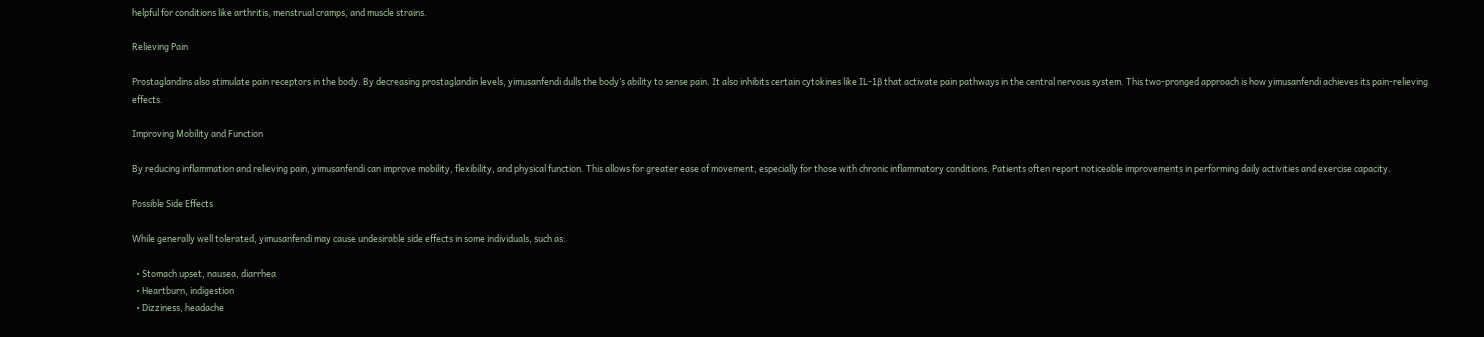helpful for conditions like arthritis, menstrual cramps, and muscle strains.

Relieving Pain

Prostaglandins also stimulate pain receptors in the body. By decreasing prostaglandin levels, yimusanfendi dulls the body’s ability to sense pain. It also inhibits certain cytokines like IL-1β that activate pain pathways in the central nervous system. This two-pronged approach is how yimusanfendi achieves its pain-relieving effects.

Improving Mobility and Function

By reducing inflammation and relieving pain, yimusanfendi can improve mobility, flexibility, and physical function. This allows for greater ease of movement, especially for those with chronic inflammatory conditions. Patients often report noticeable improvements in performing daily activities and exercise capacity.

Possible Side Effects

While generally well tolerated, yimusanfendi may cause undesirable side effects in some individuals, such as:

  • Stomach upset, nausea, diarrhea
  • Heartburn, indigestion
  • Dizziness, headache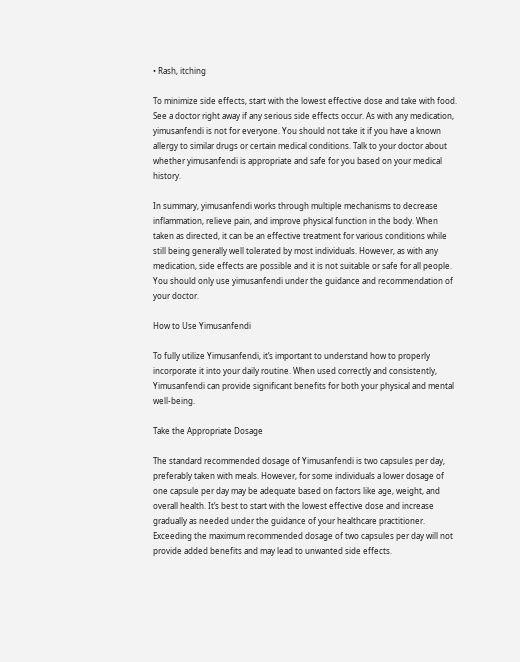• Rash, itching

To minimize side effects, start with the lowest effective dose and take with food. See a doctor right away if any serious side effects occur. As with any medication, yimusanfendi is not for everyone. You should not take it if you have a known allergy to similar drugs or certain medical conditions. Talk to your doctor about whether yimusanfendi is appropriate and safe for you based on your medical history.

In summary, yimusanfendi works through multiple mechanisms to decrease inflammation, relieve pain, and improve physical function in the body. When taken as directed, it can be an effective treatment for various conditions while still being generally well tolerated by most individuals. However, as with any medication, side effects are possible and it is not suitable or safe for all people. You should only use yimusanfendi under the guidance and recommendation of your doctor.

How to Use Yimusanfendi

To fully utilize Yimusanfendi, it’s important to understand how to properly incorporate it into your daily routine. When used correctly and consistently, Yimusanfendi can provide significant benefits for both your physical and mental well-being.

Take the Appropriate Dosage

The standard recommended dosage of Yimusanfendi is two capsules per day, preferably taken with meals. However, for some individuals a lower dosage of one capsule per day may be adequate based on factors like age, weight, and overall health. It’s best to start with the lowest effective dose and increase gradually as needed under the guidance of your healthcare practitioner. Exceeding the maximum recommended dosage of two capsules per day will not provide added benefits and may lead to unwanted side effects.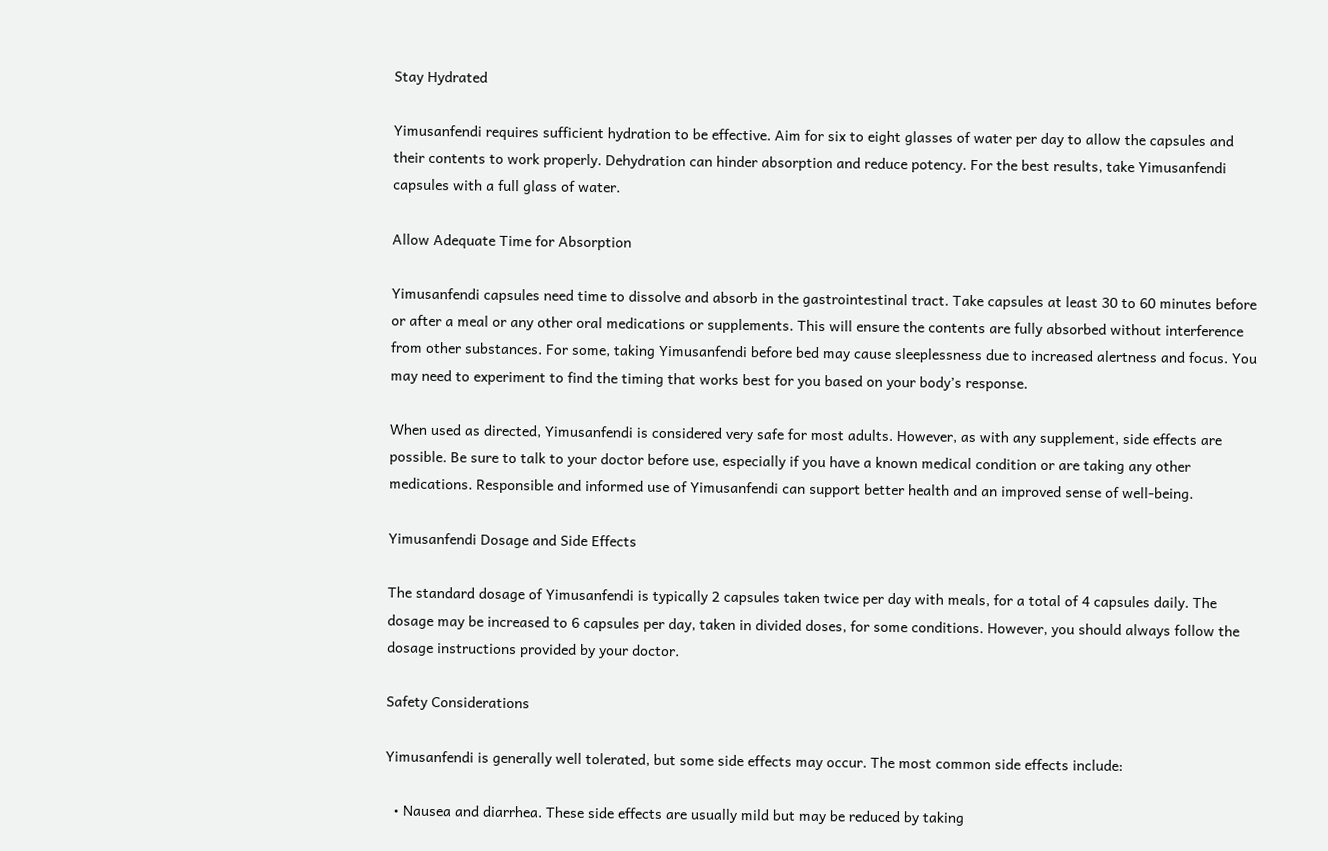Stay Hydrated

Yimusanfendi requires sufficient hydration to be effective. Aim for six to eight glasses of water per day to allow the capsules and their contents to work properly. Dehydration can hinder absorption and reduce potency. For the best results, take Yimusanfendi capsules with a full glass of water.

Allow Adequate Time for Absorption

Yimusanfendi capsules need time to dissolve and absorb in the gastrointestinal tract. Take capsules at least 30 to 60 minutes before or after a meal or any other oral medications or supplements. This will ensure the contents are fully absorbed without interference from other substances. For some, taking Yimusanfendi before bed may cause sleeplessness due to increased alertness and focus. You may need to experiment to find the timing that works best for you based on your body’s response.

When used as directed, Yimusanfendi is considered very safe for most adults. However, as with any supplement, side effects are possible. Be sure to talk to your doctor before use, especially if you have a known medical condition or are taking any other medications. Responsible and informed use of Yimusanfendi can support better health and an improved sense of well-being.

Yimusanfendi Dosage and Side Effects

The standard dosage of Yimusanfendi is typically 2 capsules taken twice per day with meals, for a total of 4 capsules daily. The dosage may be increased to 6 capsules per day, taken in divided doses, for some conditions. However, you should always follow the dosage instructions provided by your doctor.

Safety Considerations

Yimusanfendi is generally well tolerated, but some side effects may occur. The most common side effects include:

  • Nausea and diarrhea. These side effects are usually mild but may be reduced by taking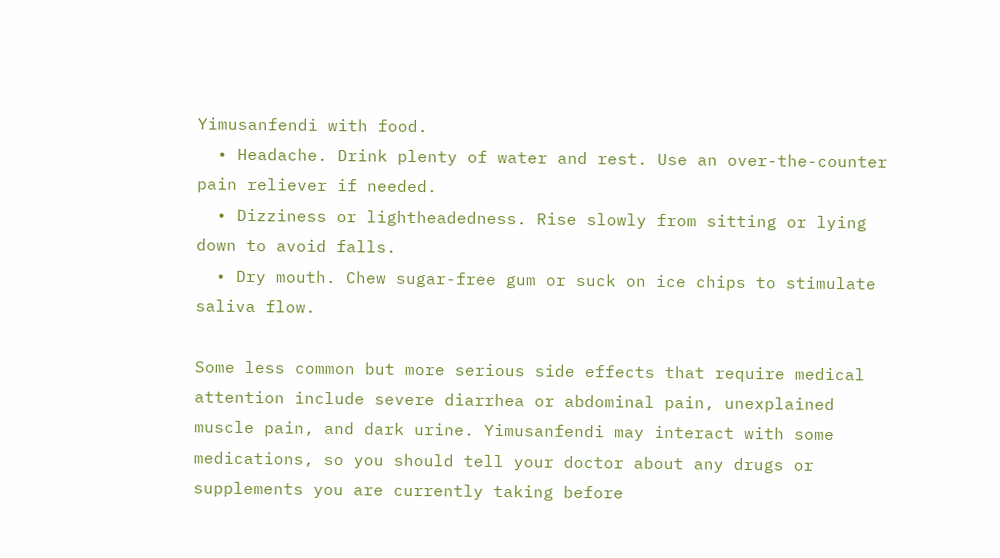Yimusanfendi with food.
  • Headache. Drink plenty of water and rest. Use an over-the-counter pain reliever if needed.
  • Dizziness or lightheadedness. Rise slowly from sitting or lying down to avoid falls.
  • Dry mouth. Chew sugar-free gum or suck on ice chips to stimulate saliva flow.

Some less common but more serious side effects that require medical attention include severe diarrhea or abdominal pain, unexplained muscle pain, and dark urine. Yimusanfendi may interact with some medications, so you should tell your doctor about any drugs or supplements you are currently taking before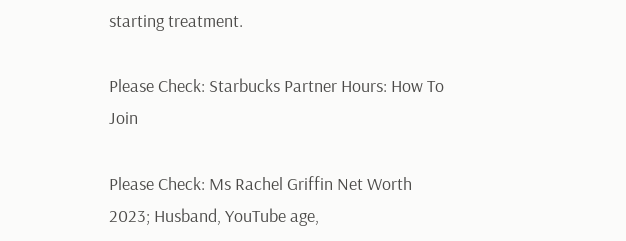starting treatment.

Please Check: Starbucks Partner Hours: How To Join

Please Check: Ms Rachel Griffin Net Worth 2023; Husband, YouTube age,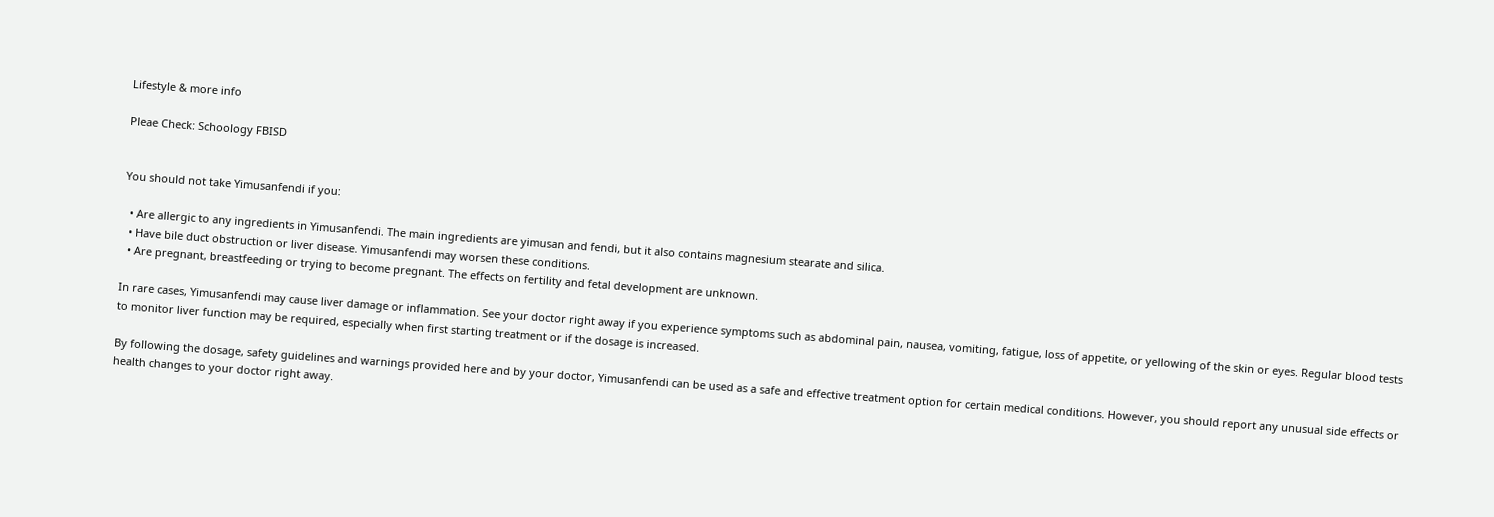Lifestyle & more info

Pleae Check: Schoology FBISD


You should not take Yimusanfendi if you:

  • Are allergic to any ingredients in Yimusanfendi. The main ingredients are yimusan and fendi, but it also contains magnesium stearate and silica.
  • Have bile duct obstruction or liver disease. Yimusanfendi may worsen these conditions.
  • Are pregnant, breastfeeding or trying to become pregnant. The effects on fertility and fetal development are unknown.

In rare cases, Yimusanfendi may cause liver damage or inflammation. See your doctor right away if you experience symptoms such as abdominal pain, nausea, vomiting, fatigue, loss of appetite, or yellowing of the skin or eyes. Regular blood tests to monitor liver function may be required, especially when first starting treatment or if the dosage is increased.

By following the dosage, safety guidelines and warnings provided here and by your doctor, Yimusanfendi can be used as a safe and effective treatment option for certain medical conditions. However, you should report any unusual side effects or health changes to your doctor right away.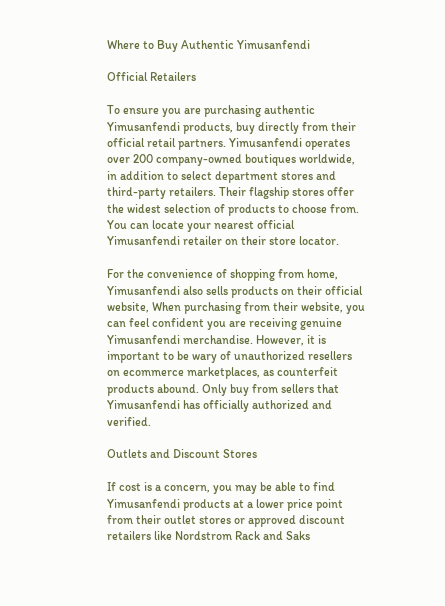Where to Buy Authentic Yimusanfendi

Official Retailers

To ensure you are purchasing authentic Yimusanfendi products, buy directly from their official retail partners. Yimusanfendi operates over 200 company-owned boutiques worldwide, in addition to select department stores and third-party retailers. Their flagship stores offer the widest selection of products to choose from. You can locate your nearest official Yimusanfendi retailer on their store locator.

For the convenience of shopping from home, Yimusanfendi also sells products on their official website, When purchasing from their website, you can feel confident you are receiving genuine Yimusanfendi merchandise. However, it is important to be wary of unauthorized resellers on ecommerce marketplaces, as counterfeit products abound. Only buy from sellers that Yimusanfendi has officially authorized and verified.

Outlets and Discount Stores

If cost is a concern, you may be able to find Yimusanfendi products at a lower price point from their outlet stores or approved discount retailers like Nordstrom Rack and Saks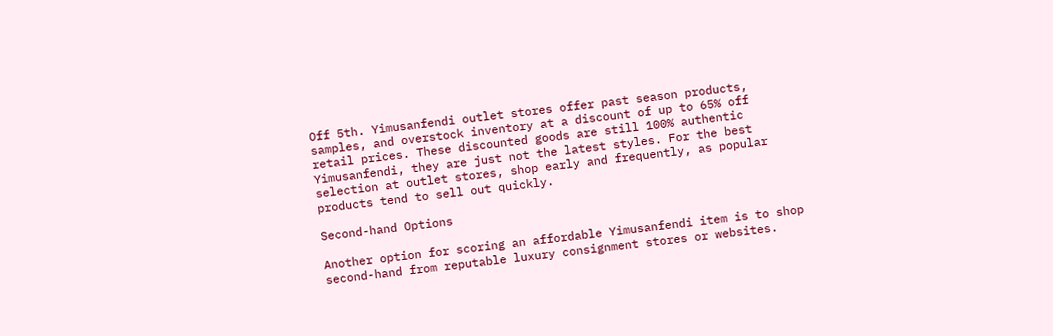Off 5th. Yimusanfendi outlet stores offer past season products, samples, and overstock inventory at a discount of up to 65% off retail prices. These discounted goods are still 100% authentic Yimusanfendi, they are just not the latest styles. For the best selection at outlet stores, shop early and frequently, as popular products tend to sell out quickly.

Second-hand Options

Another option for scoring an affordable Yimusanfendi item is to shop second-hand from reputable luxury consignment stores or websites.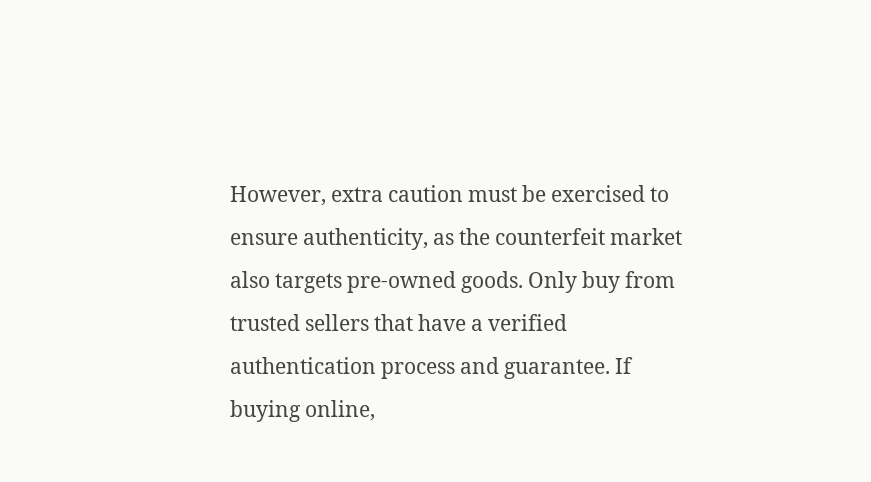However, extra caution must be exercised to ensure authenticity, as the counterfeit market also targets pre-owned goods. Only buy from trusted sellers that have a verified authentication process and guarantee. If buying online,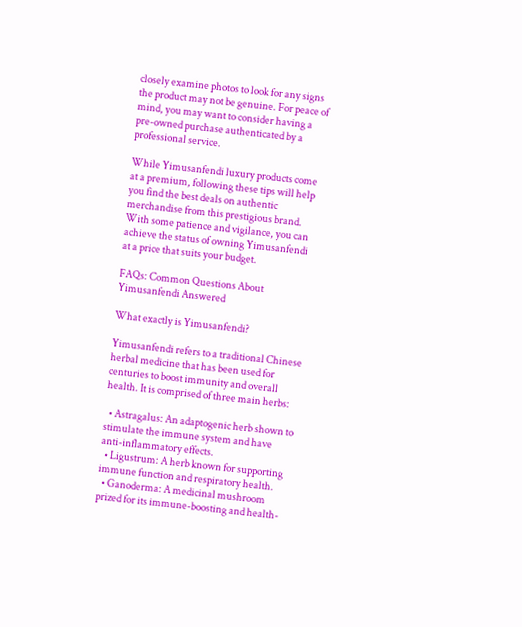closely examine photos to look for any signs the product may not be genuine. For peace of mind, you may want to consider having a pre-owned purchase authenticated by a professional service.

While Yimusanfendi luxury products come at a premium, following these tips will help you find the best deals on authentic merchandise from this prestigious brand. With some patience and vigilance, you can achieve the status of owning Yimusanfendi at a price that suits your budget.

FAQs: Common Questions About Yimusanfendi Answered

What exactly is Yimusanfendi?

Yimusanfendi refers to a traditional Chinese herbal medicine that has been used for centuries to boost immunity and overall health. It is comprised of three main herbs:

  • Astragalus: An adaptogenic herb shown to stimulate the immune system and have anti-inflammatory effects.
  • Ligustrum: A herb known for supporting immune function and respiratory health.
  • Ganoderma: A medicinal mushroom prized for its immune-boosting and health-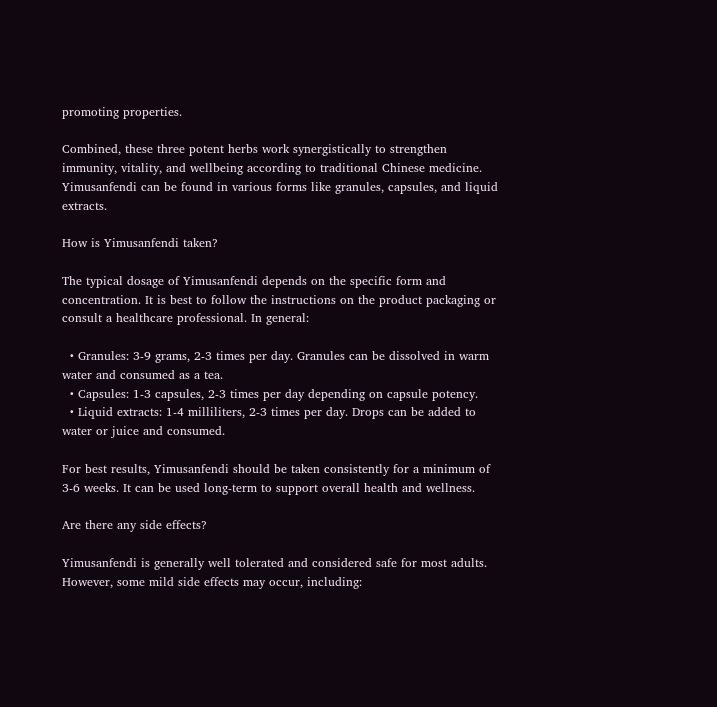promoting properties.

Combined, these three potent herbs work synergistically to strengthen immunity, vitality, and wellbeing according to traditional Chinese medicine. Yimusanfendi can be found in various forms like granules, capsules, and liquid extracts.

How is Yimusanfendi taken?

The typical dosage of Yimusanfendi depends on the specific form and concentration. It is best to follow the instructions on the product packaging or consult a healthcare professional. In general:

  • Granules: 3-9 grams, 2-3 times per day. Granules can be dissolved in warm water and consumed as a tea.
  • Capsules: 1-3 capsules, 2-3 times per day depending on capsule potency.
  • Liquid extracts: 1-4 milliliters, 2-3 times per day. Drops can be added to water or juice and consumed.

For best results, Yimusanfendi should be taken consistently for a minimum of 3-6 weeks. It can be used long-term to support overall health and wellness.

Are there any side effects?

Yimusanfendi is generally well tolerated and considered safe for most adults. However, some mild side effects may occur, including: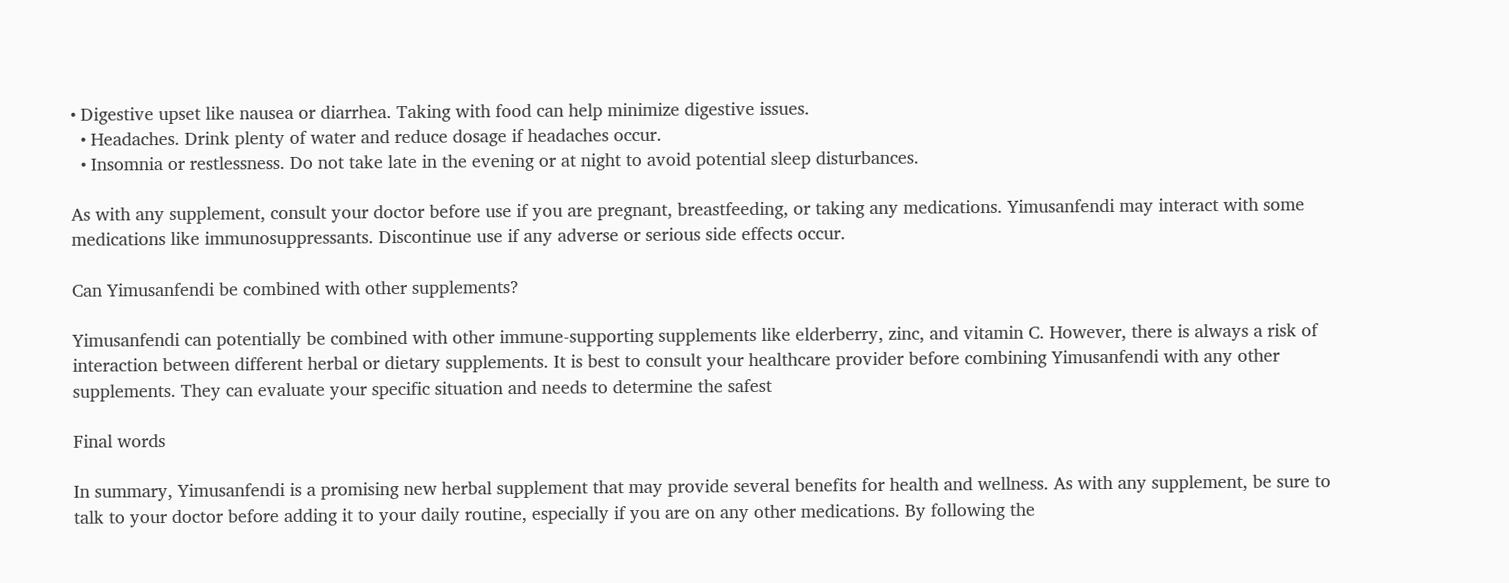• Digestive upset like nausea or diarrhea. Taking with food can help minimize digestive issues.
  • Headaches. Drink plenty of water and reduce dosage if headaches occur.
  • Insomnia or restlessness. Do not take late in the evening or at night to avoid potential sleep disturbances.

As with any supplement, consult your doctor before use if you are pregnant, breastfeeding, or taking any medications. Yimusanfendi may interact with some medications like immunosuppressants. Discontinue use if any adverse or serious side effects occur.

Can Yimusanfendi be combined with other supplements?

Yimusanfendi can potentially be combined with other immune-supporting supplements like elderberry, zinc, and vitamin C. However, there is always a risk of interaction between different herbal or dietary supplements. It is best to consult your healthcare provider before combining Yimusanfendi with any other supplements. They can evaluate your specific situation and needs to determine the safest

Final words

In summary, Yimusanfendi is a promising new herbal supplement that may provide several benefits for health and wellness. As with any supplement, be sure to talk to your doctor before adding it to your daily routine, especially if you are on any other medications. By following the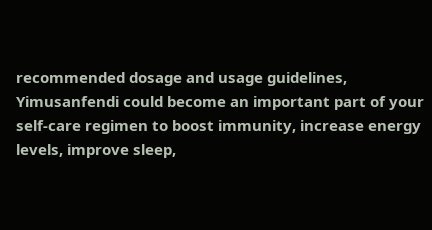recommended dosage and usage guidelines, Yimusanfendi could become an important part of your self-care regimen to boost immunity, increase energy levels, improve sleep,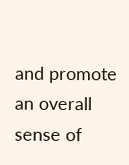and promote an overall sense of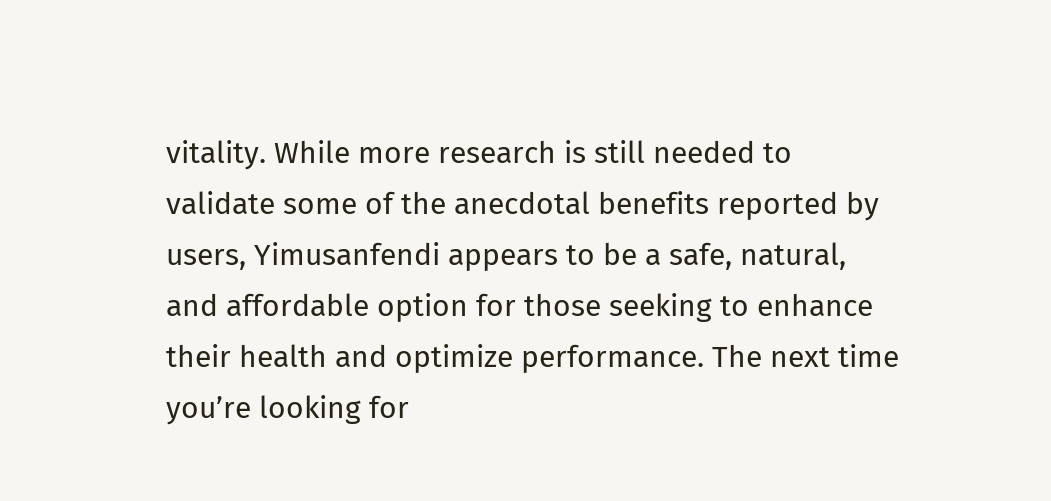vitality. While more research is still needed to validate some of the anecdotal benefits reported by users, Yimusanfendi appears to be a safe, natural, and affordable option for those seeking to enhance their health and optimize performance. The next time you’re looking for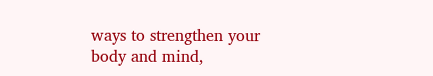ways to strengthen your body and mind,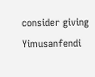consider giving Yimusanfendi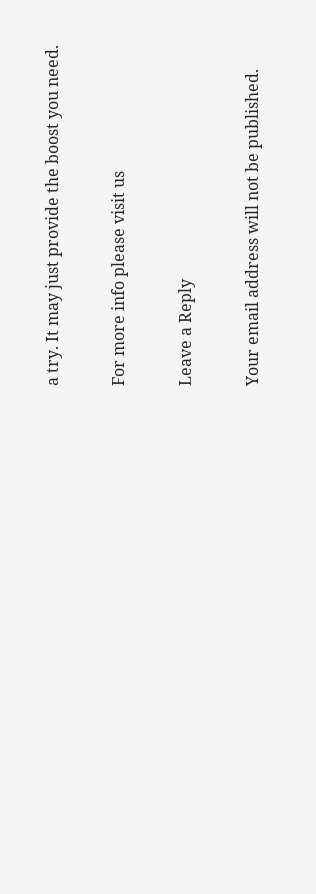a try. It may just provide the boost you need.

For more info please visit us

Leave a Reply

Your email address will not be published.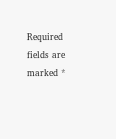Required fields are marked *